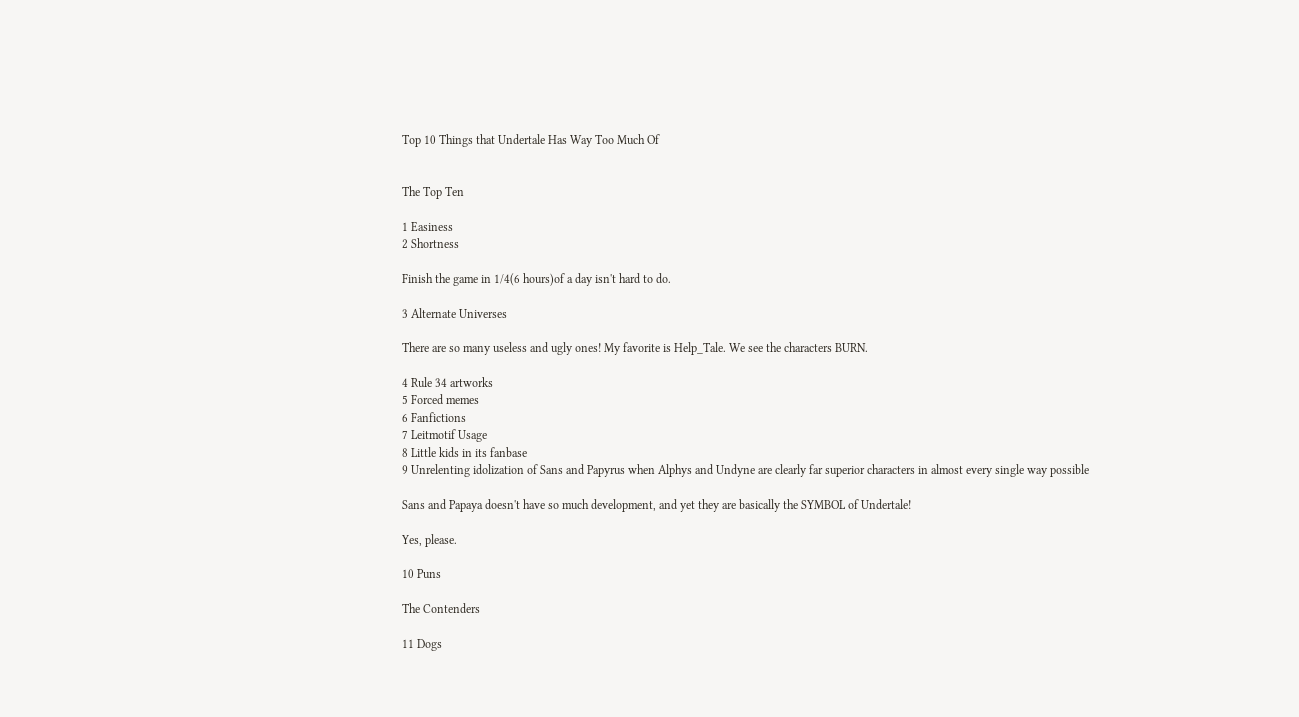Top 10 Things that Undertale Has Way Too Much Of


The Top Ten

1 Easiness
2 Shortness

Finish the game in 1/4(6 hours)of a day isn't hard to do.

3 Alternate Universes

There are so many useless and ugly ones! My favorite is Help_Tale. We see the characters BURN.

4 Rule 34 artworks
5 Forced memes
6 Fanfictions
7 Leitmotif Usage
8 Little kids in its fanbase
9 Unrelenting idolization of Sans and Papyrus when Alphys and Undyne are clearly far superior characters in almost every single way possible

Sans and Papaya doesn't have so much development, and yet they are basically the SYMBOL of Undertale!

Yes, please.

10 Puns

The Contenders

11 Dogs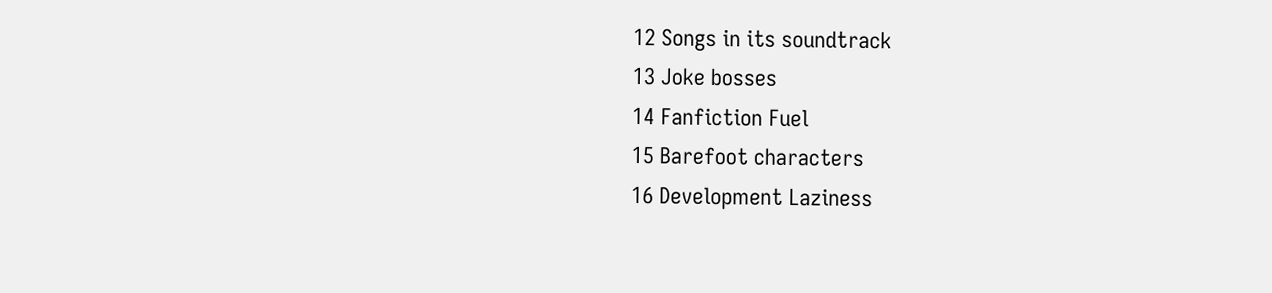12 Songs in its soundtrack
13 Joke bosses
14 Fanfiction Fuel
15 Barefoot characters
16 Development Laziness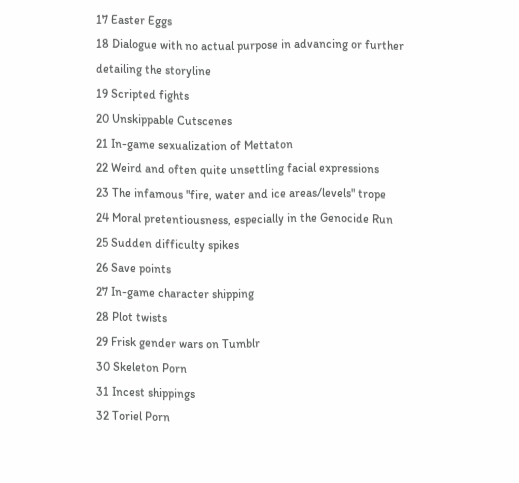17 Easter Eggs
18 Dialogue with no actual purpose in advancing or further detailing the storyline
19 Scripted fights
20 Unskippable Cutscenes
21 In-game sexualization of Mettaton
22 Weird and often quite unsettling facial expressions
23 The infamous "fire, water and ice areas/levels" trope
24 Moral pretentiousness, especially in the Genocide Run
25 Sudden difficulty spikes
26 Save points
27 In-game character shipping
28 Plot twists
29 Frisk gender wars on Tumblr
30 Skeleton Porn
31 Incest shippings
32 Toriel Porn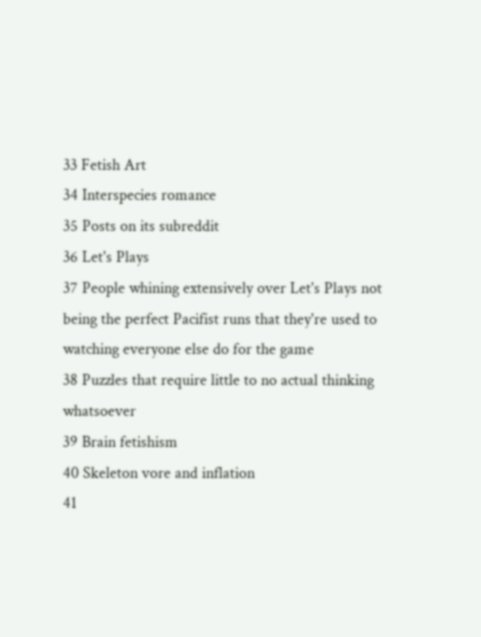33 Fetish Art
34 Interspecies romance
35 Posts on its subreddit
36 Let's Plays
37 People whining extensively over Let's Plays not being the perfect Pacifist runs that they're used to watching everyone else do for the game
38 Puzzles that require little to no actual thinking whatsoever
39 Brain fetishism
40 Skeleton vore and inflation
41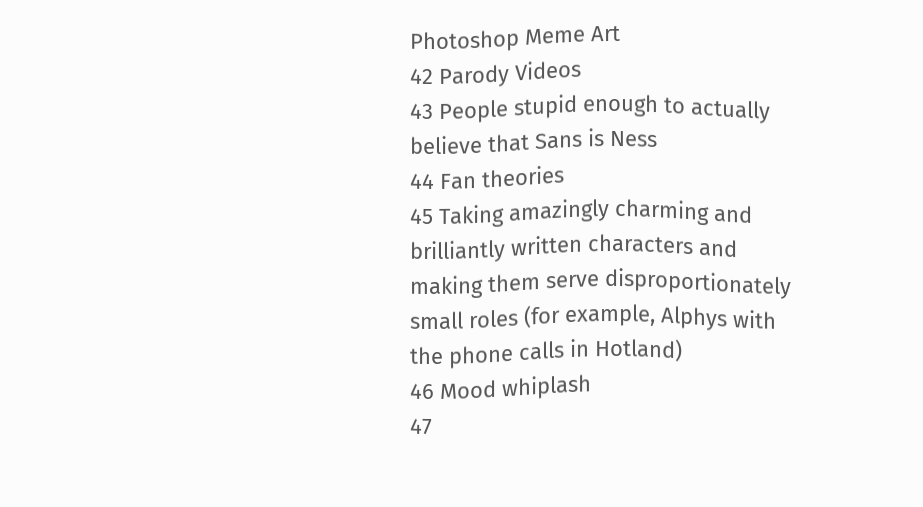Photoshop Meme Art
42 Parody Videos
43 People stupid enough to actually believe that Sans is Ness
44 Fan theories
45 Taking amazingly charming and brilliantly written characters and making them serve disproportionately small roles (for example, Alphys with the phone calls in Hotland)
46 Mood whiplash
47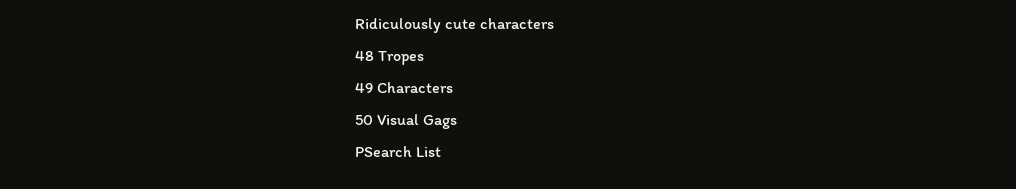Ridiculously cute characters
48 Tropes
49 Characters
50 Visual Gags
PSearch List